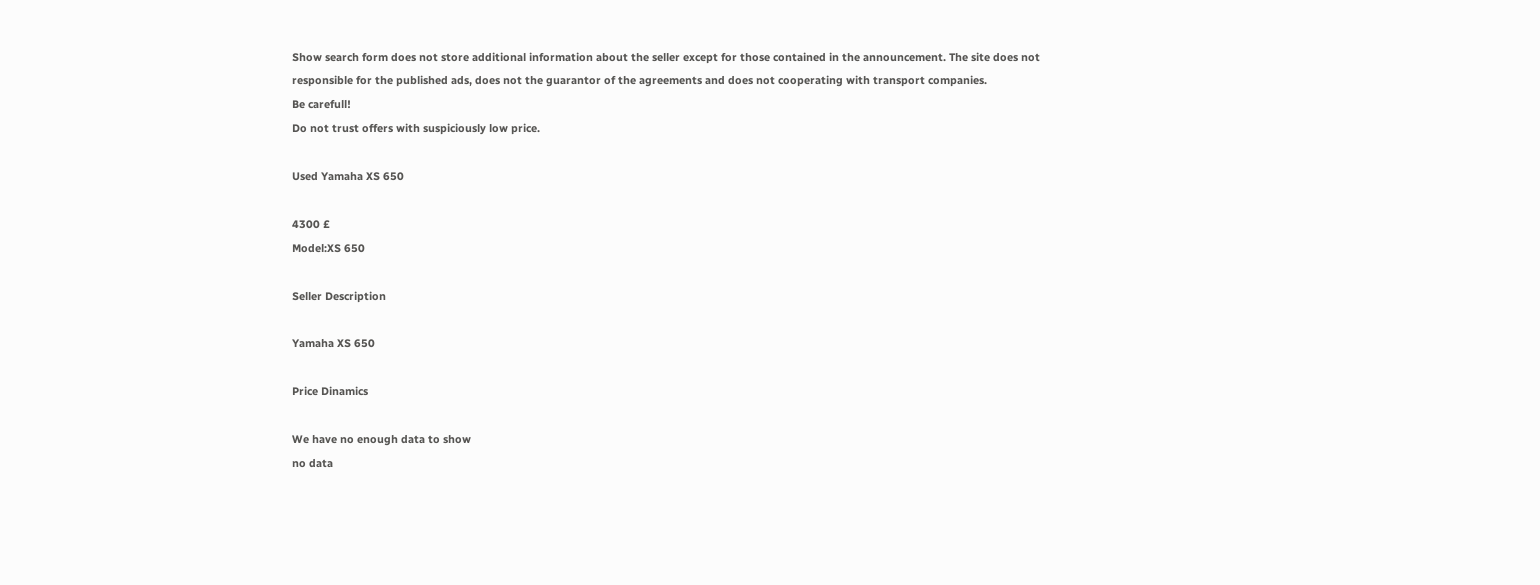Show search form does not store additional information about the seller except for those contained in the announcement. The site does not responsible for the published ads, does not the guarantor of the agreements and does not cooperating with transport companies.
Be carefull!
Do not trust offers with suspiciously low price.

Used Yamaha XS 650

4300 £
Model:XS 650

Seller Description

Yamaha XS 650

Price Dinamics

We have no enough data to show
no data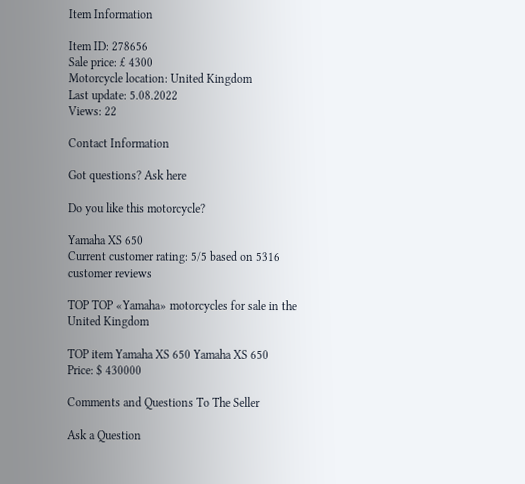Item Information

Item ID: 278656
Sale price: £ 4300
Motorcycle location: United Kingdom
Last update: 5.08.2022
Views: 22

Contact Information

Got questions? Ask here

Do you like this motorcycle?

Yamaha XS 650
Current customer rating: 5/5 based on 5316 customer reviews

TOP TOP «Yamaha» motorcycles for sale in the United Kingdom

TOP item Yamaha XS 650 Yamaha XS 650
Price: $ 430000

Comments and Questions To The Seller

Ask a Question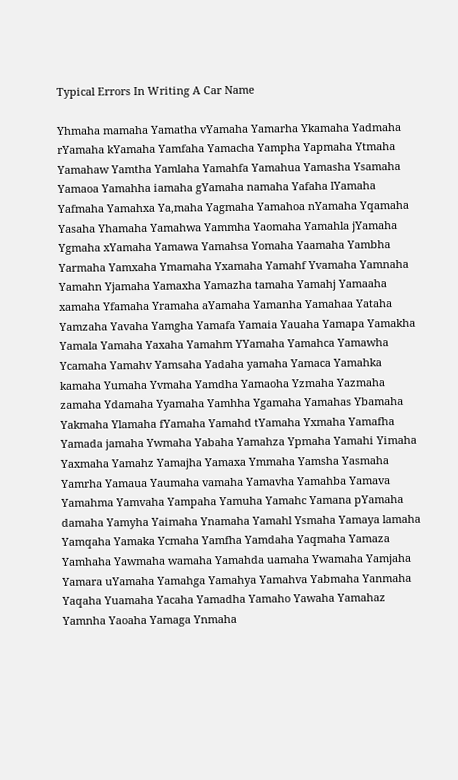Typical Errors In Writing A Car Name

Yhmaha mamaha Yamatha vYamaha Yamarha Ykamaha Yadmaha rYamaha kYamaha Yamfaha Yamacha Yampha Yapmaha Ytmaha Yamahaw Yamtha Yamlaha Yamahfa Yamahua Yamasha Ysamaha Yamaoa Yamahha iamaha gYamaha namaha Yafaha lYamaha Yafmaha Yamahxa Ya,maha Yagmaha Yamahoa nYamaha Yqamaha Yasaha Yhamaha Yamahwa Yammha Yaomaha Yamahla jYamaha Ygmaha xYamaha Yamawa Yamahsa Yomaha Yaamaha Yambha Yarmaha Yamxaha Ymamaha Yxamaha Yamahf Yvamaha Yamnaha Yamahn Yjamaha Yamaxha Yamazha tamaha Yamahj Yamaaha xamaha Yfamaha Yramaha aYamaha Yamanha Yamahaa Yataha Yamzaha Yavaha Yamgha Yamafa Yamaia Yauaha Yamapa Yamakha Yamala Yamaha Yaxaha Yamahm YYamaha Yamahca Yamawha Ycamaha Yamahv Yamsaha Yadaha yamaha Yamaca Yamahka kamaha Yumaha Yvmaha Yamdha Yamaoha Yzmaha Yazmaha zamaha Ydamaha Yyamaha Yamhha Ygamaha Yamahas Ybamaha Yakmaha Ylamaha fYamaha Yamahd tYamaha Yxmaha Yamafha Yamada jamaha Ywmaha Yabaha Yamahza Ypmaha Yamahi Yimaha Yaxmaha Yamahz Yamajha Yamaxa Ymmaha Yamsha Yasmaha Yamrha Yamaua Yaumaha vamaha Yamavha Yamahba Yamava Yamahma Yamvaha Yampaha Yamuha Yamahc Yamana pYamaha damaha Yamyha Yaimaha Ynamaha Yamahl Ysmaha Yamaya lamaha Yamqaha Yamaka Ycmaha Yamfha Yamdaha Yaqmaha Yamaza Yamhaha Yawmaha wamaha Yamahda uamaha Ywamaha Yamjaha Yamara uYamaha Yamahga Yamahya Yamahva Yabmaha Yanmaha Yaqaha Yuamaha Yacaha Yamadha Yamaho Yawaha Yamahaz Yamnha Yaoaha Yamaga Ynmaha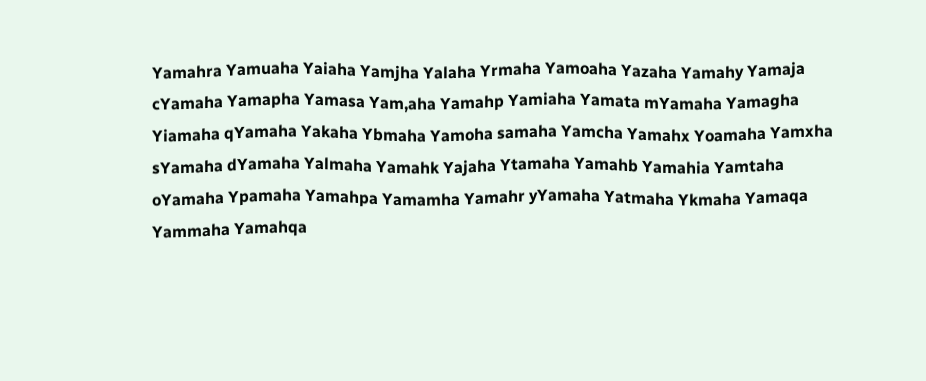Yamahra Yamuaha Yaiaha Yamjha Yalaha Yrmaha Yamoaha Yazaha Yamahy Yamaja cYamaha Yamapha Yamasa Yam,aha Yamahp Yamiaha Yamata mYamaha Yamagha Yiamaha qYamaha Yakaha Ybmaha Yamoha samaha Yamcha Yamahx Yoamaha Yamxha sYamaha dYamaha Yalmaha Yamahk Yajaha Ytamaha Yamahb Yamahia Yamtaha oYamaha Ypamaha Yamahpa Yamamha Yamahr yYamaha Yatmaha Ykmaha Yamaqa Yammaha Yamahqa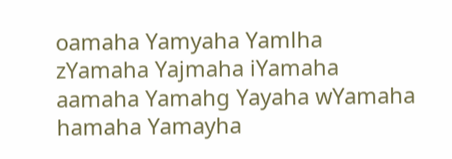oamaha Yamyaha Yamlha zYamaha Yajmaha iYamaha aamaha Yamahg Yayaha wYamaha hamaha Yamayha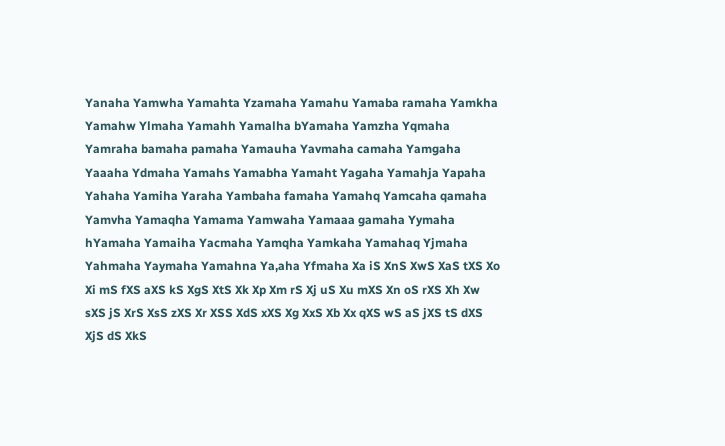Yanaha Yamwha Yamahta Yzamaha Yamahu Yamaba ramaha Yamkha Yamahw Ylmaha Yamahh Yamalha bYamaha Yamzha Yqmaha Yamraha bamaha pamaha Yamauha Yavmaha camaha Yamgaha Yaaaha Ydmaha Yamahs Yamabha Yamaht Yagaha Yamahja Yapaha Yahaha Yamiha Yaraha Yambaha famaha Yamahq Yamcaha qamaha Yamvha Yamaqha Yamama Yamwaha Yamaaa gamaha Yymaha hYamaha Yamaiha Yacmaha Yamqha Yamkaha Yamahaq Yjmaha Yahmaha Yaymaha Yamahna Ya,aha Yfmaha Xa iS XnS XwS XaS tXS Xo Xi mS fXS aXS kS XgS XtS Xk Xp Xm rS Xj uS Xu mXS Xn oS rXS Xh Xw sXS jS XrS XsS zXS Xr XSS XdS xXS Xg XxS Xb Xx qXS wS aS jXS tS dXS XjS dS XkS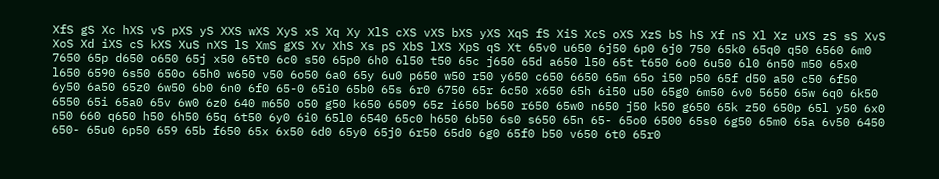XfS gS Xc hXS vS pXS yS XXS wXS XyS xS Xq Xy XlS cXS vXS bXS yXS XqS fS XiS XcS oXS XzS bS hS Xf nS Xl Xz uXS zS sS XvS XoS Xd iXS cS kXS XuS nXS lS XmS gXS Xv XhS Xs pS XbS lXS XpS qS Xt 65v0 u650 6j50 6p0 6j0 750 65k0 65q0 q50 6560 6m0 7650 65p d650 o650 65j x50 65t0 6c0 s50 65p0 6h0 6l50 t50 65c j650 65d a650 l50 65t t650 6o0 6u50 6l0 6n50 m50 65x0 l650 6590 6s50 650o 65h0 w650 v50 6o50 6a0 65y 6u0 p650 w50 r50 y650 c650 6650 65m 65o i50 p50 65f d50 a50 c50 6f50 6y50 6a50 65z0 6w50 6b0 6n0 6f0 65-0 65i0 65b0 65s 6r0 6750 65r 6c50 x650 65h 6i50 u50 65g0 6m50 6v0 5650 65w 6q0 6k50 6550 65i 65a0 65v 6w0 6z0 640 m650 o50 g50 k650 6509 65z i650 b650 r650 65w0 n650 j50 k50 g650 65k z50 650p 65l y50 6x0 n50 660 q650 h50 6h50 65q 6t50 6y0 6i0 65l0 6540 65c0 h650 6b50 6s0 s650 65n 65- 65o0 6500 65s0 6g50 65m0 65a 6v50 6450 650- 65u0 6p50 659 65b f650 65x 6x50 6d0 65y0 65j0 6r50 65d0 6g0 65f0 b50 v650 6t0 65r0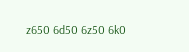z650 6d50 6z50 6k0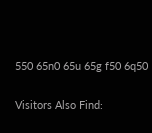550 65n0 65u 65g f50 6q50

Visitors Also Find: